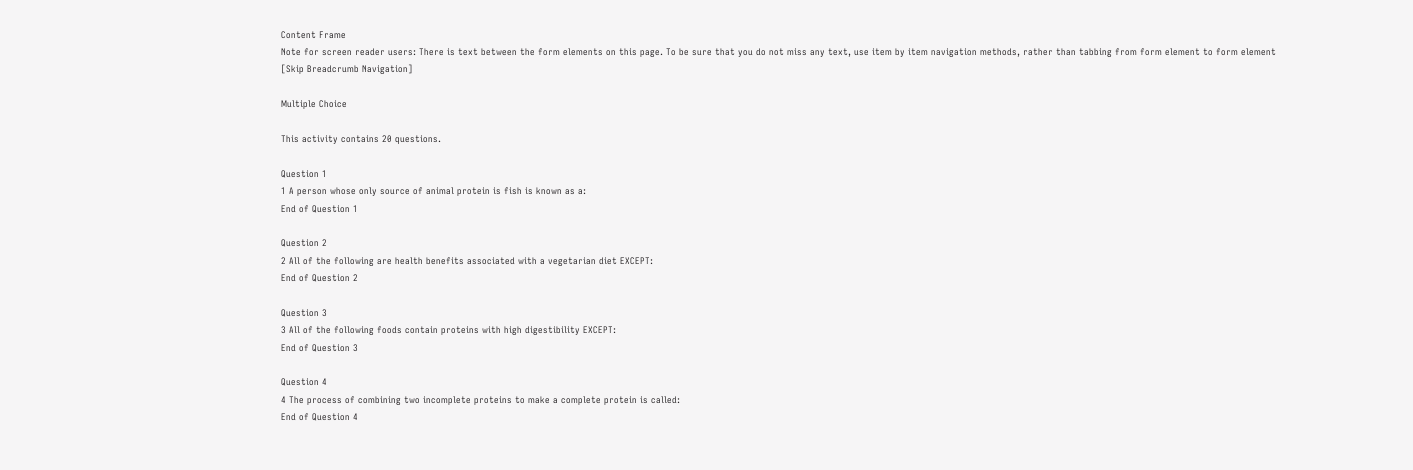Content Frame
Note for screen reader users: There is text between the form elements on this page. To be sure that you do not miss any text, use item by item navigation methods, rather than tabbing from form element to form element
[Skip Breadcrumb Navigation]

Multiple Choice

This activity contains 20 questions.

Question 1
1 A person whose only source of animal protein is fish is known as a:
End of Question 1

Question 2
2 All of the following are health benefits associated with a vegetarian diet EXCEPT:
End of Question 2

Question 3
3 All of the following foods contain proteins with high digestibility EXCEPT:
End of Question 3

Question 4
4 The process of combining two incomplete proteins to make a complete protein is called:
End of Question 4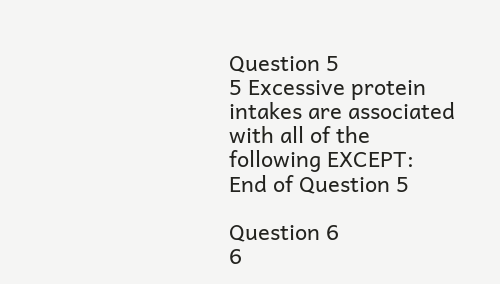Question 5
5 Excessive protein intakes are associated with all of the following EXCEPT:
End of Question 5

Question 6
6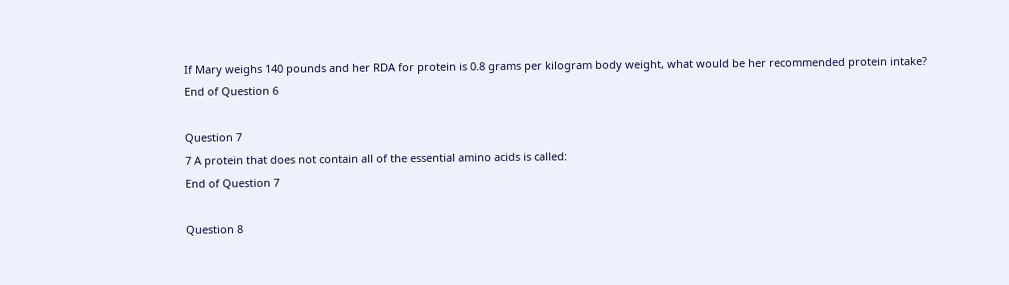If Mary weighs 140 pounds and her RDA for protein is 0.8 grams per kilogram body weight, what would be her recommended protein intake?
End of Question 6

Question 7
7 A protein that does not contain all of the essential amino acids is called:
End of Question 7

Question 8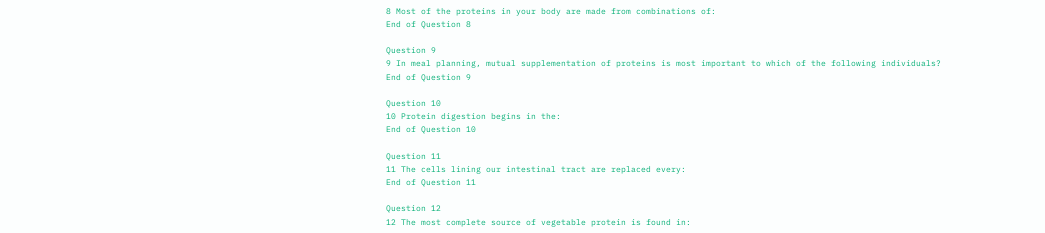8 Most of the proteins in your body are made from combinations of:
End of Question 8

Question 9
9 In meal planning, mutual supplementation of proteins is most important to which of the following individuals?
End of Question 9

Question 10
10 Protein digestion begins in the:
End of Question 10

Question 11
11 The cells lining our intestinal tract are replaced every:
End of Question 11

Question 12
12 The most complete source of vegetable protein is found in: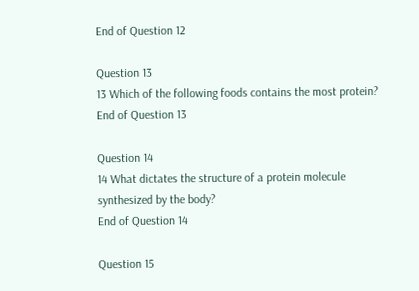End of Question 12

Question 13
13 Which of the following foods contains the most protein?
End of Question 13

Question 14
14 What dictates the structure of a protein molecule synthesized by the body?
End of Question 14

Question 15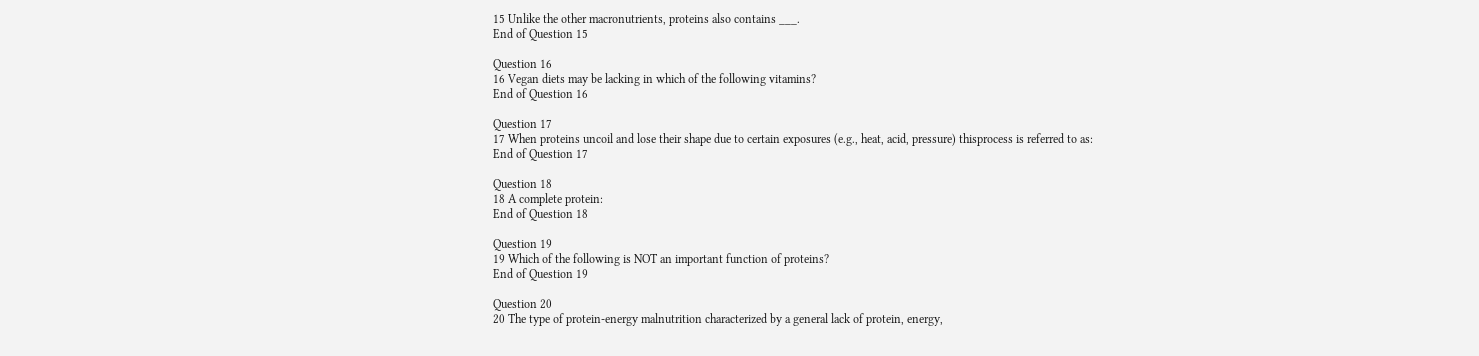15 Unlike the other macronutrients, proteins also contains ___.
End of Question 15

Question 16
16 Vegan diets may be lacking in which of the following vitamins?
End of Question 16

Question 17
17 When proteins uncoil and lose their shape due to certain exposures (e.g., heat, acid, pressure) thisprocess is referred to as:
End of Question 17

Question 18
18 A complete protein:
End of Question 18

Question 19
19 Which of the following is NOT an important function of proteins?
End of Question 19

Question 20
20 The type of protein-energy malnutrition characterized by a general lack of protein, energy,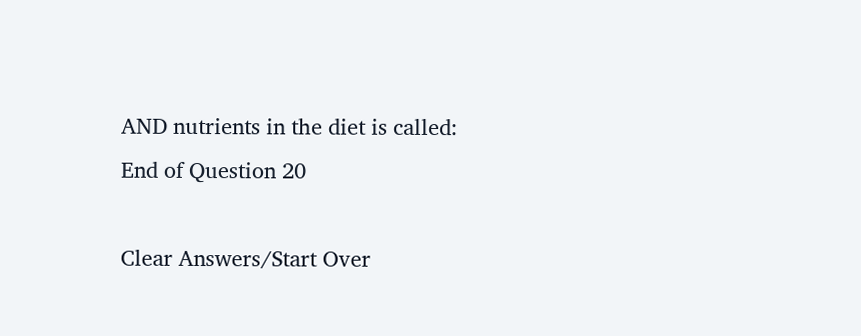AND nutrients in the diet is called:
End of Question 20

Clear Answers/Start Over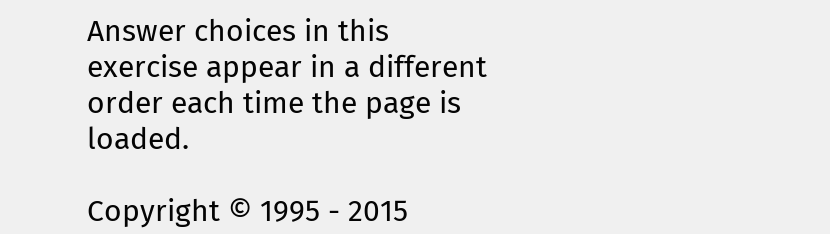Answer choices in this exercise appear in a different order each time the page is loaded.

Copyright © 1995 - 2015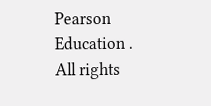Pearson Education . All rights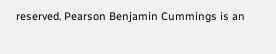reserved. Pearson Benjamin Cummings is an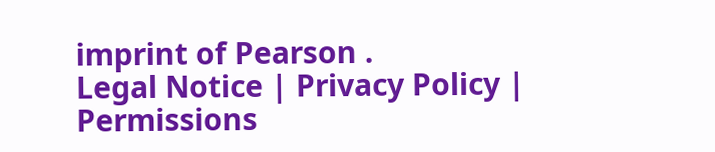imprint of Pearson .
Legal Notice | Privacy Policy | Permissions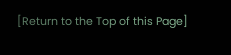[Return to the Top of this Page]